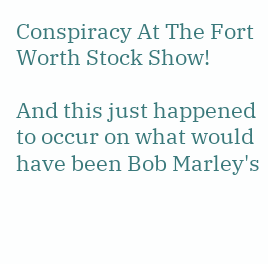Conspiracy At The Fort Worth Stock Show!

And this just happened to occur on what would have been Bob Marley's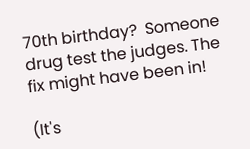70th birthday?  Someone drug test the judges. The fix might have been in!

(It's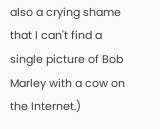also a crying shame that I can't find a single picture of Bob Marley with a cow on the Internet.)